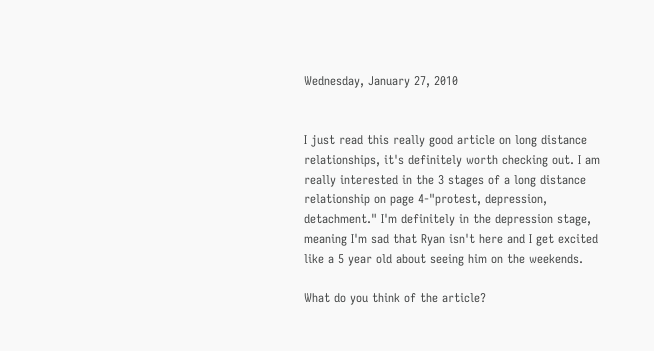Wednesday, January 27, 2010


I just read this really good article on long distance relationships, it's definitely worth checking out. I am really interested in the 3 stages of a long distance relationship on page 4-"protest, depression, detachment." I'm definitely in the depression stage, meaning I'm sad that Ryan isn't here and I get excited like a 5 year old about seeing him on the weekends.

What do you think of the article?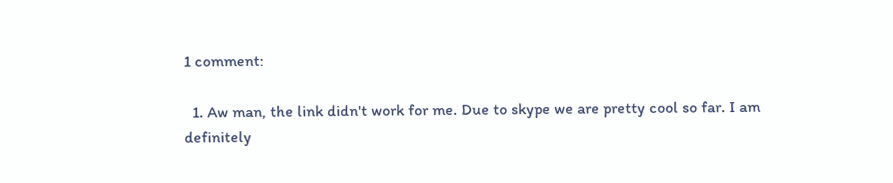1 comment:

  1. Aw man, the link didn't work for me. Due to skype we are pretty cool so far. I am definitely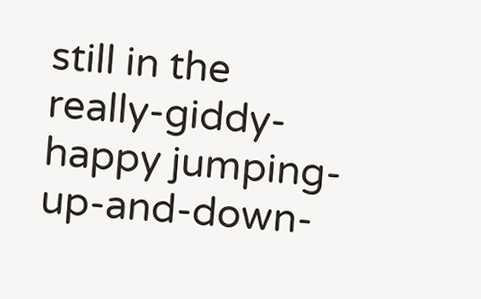still in the really-giddy-happy jumping-up-and-down-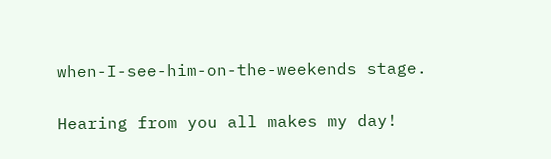when-I-see-him-on-the-weekends stage.


Hearing from you all makes my day!